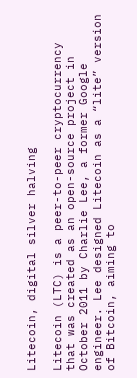Litecoin, digital silver halving

Litecoin (LTC) is a peer-to-peer cryptocurrency that was created as an open-source project in October 2011 by Charlie Lee, a former Google engineer. Lee designed Litecoin as a “lite” version of Bitcoin, aiming to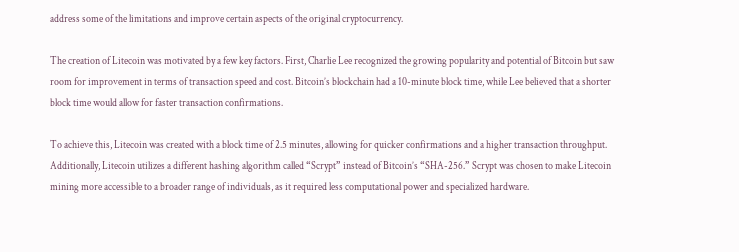address some of the limitations and improve certain aspects of the original cryptocurrency.

The creation of Litecoin was motivated by a few key factors. First, Charlie Lee recognized the growing popularity and potential of Bitcoin but saw room for improvement in terms of transaction speed and cost. Bitcoin’s blockchain had a 10-minute block time, while Lee believed that a shorter block time would allow for faster transaction confirmations.

To achieve this, Litecoin was created with a block time of 2.5 minutes, allowing for quicker confirmations and a higher transaction throughput. Additionally, Litecoin utilizes a different hashing algorithm called “Scrypt” instead of Bitcoin’s “SHA-256.” Scrypt was chosen to make Litecoin mining more accessible to a broader range of individuals, as it required less computational power and specialized hardware.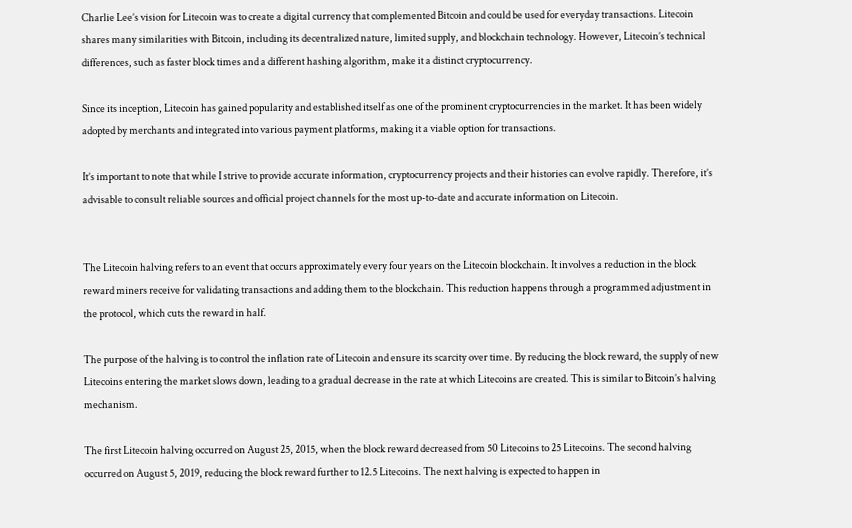Charlie Lee’s vision for Litecoin was to create a digital currency that complemented Bitcoin and could be used for everyday transactions. Litecoin shares many similarities with Bitcoin, including its decentralized nature, limited supply, and blockchain technology. However, Litecoin’s technical differences, such as faster block times and a different hashing algorithm, make it a distinct cryptocurrency.

Since its inception, Litecoin has gained popularity and established itself as one of the prominent cryptocurrencies in the market. It has been widely adopted by merchants and integrated into various payment platforms, making it a viable option for transactions.

It’s important to note that while I strive to provide accurate information, cryptocurrency projects and their histories can evolve rapidly. Therefore, it’s advisable to consult reliable sources and official project channels for the most up-to-date and accurate information on Litecoin.


The Litecoin halving refers to an event that occurs approximately every four years on the Litecoin blockchain. It involves a reduction in the block reward miners receive for validating transactions and adding them to the blockchain. This reduction happens through a programmed adjustment in the protocol, which cuts the reward in half.

The purpose of the halving is to control the inflation rate of Litecoin and ensure its scarcity over time. By reducing the block reward, the supply of new Litecoins entering the market slows down, leading to a gradual decrease in the rate at which Litecoins are created. This is similar to Bitcoin’s halving mechanism.

The first Litecoin halving occurred on August 25, 2015, when the block reward decreased from 50 Litecoins to 25 Litecoins. The second halving occurred on August 5, 2019, reducing the block reward further to 12.5 Litecoins. The next halving is expected to happen in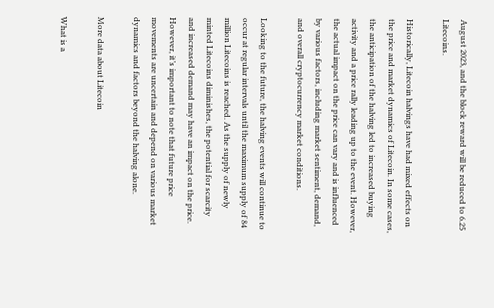August 2023, and the block reward will be reduced to 6.25 Litecoins.

Historically, Litecoin halvings have had mixed effects on the price and market dynamics of Litecoin. In some cases, the anticipation of the halving led to increased buying activity and a price rally leading up to the event. However, the actual impact on the price can vary and is influenced by various factors, including market sentiment, demand, and overall cryptocurrency market conditions.

Looking to the future, the halving events will continue to occur at regular intervals until the maximum supply of 84 million Litecoins is reached. As the supply of newly minted Litecoins diminishes, the potential for scarcity and increased demand may have an impact on the price. However, it’s important to note that future price movements are uncertain and depend on various market dynamics and factors beyond the halving alone.

More data about Litecoin

What is a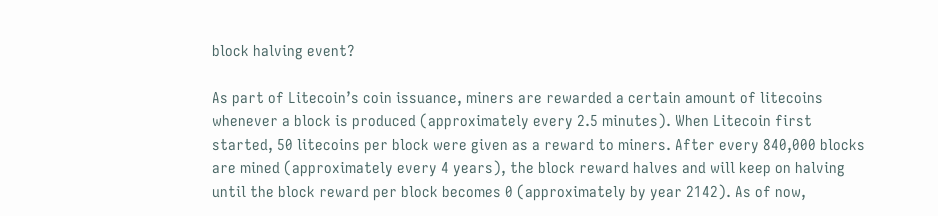block halving event?

As part of Litecoin’s coin issuance, miners are rewarded a certain amount of litecoins whenever a block is produced (approximately every 2.5 minutes). When Litecoin first started, 50 litecoins per block were given as a reward to miners. After every 840,000 blocks are mined (approximately every 4 years), the block reward halves and will keep on halving until the block reward per block becomes 0 (approximately by year 2142). As of now,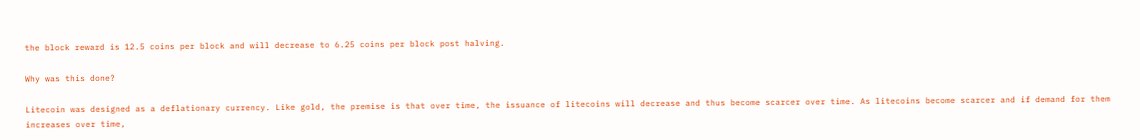the block reward is 12.5 coins per block and will decrease to 6.25 coins per block post halving.

Why was this done?

Litecoin was designed as a deflationary currency. Like gold, the premise is that over time, the issuance of litecoins will decrease and thus become scarcer over time. As litecoins become scarcer and if demand for them increases over time,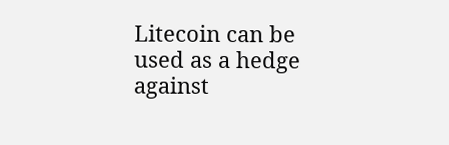Litecoin can be used as a hedge against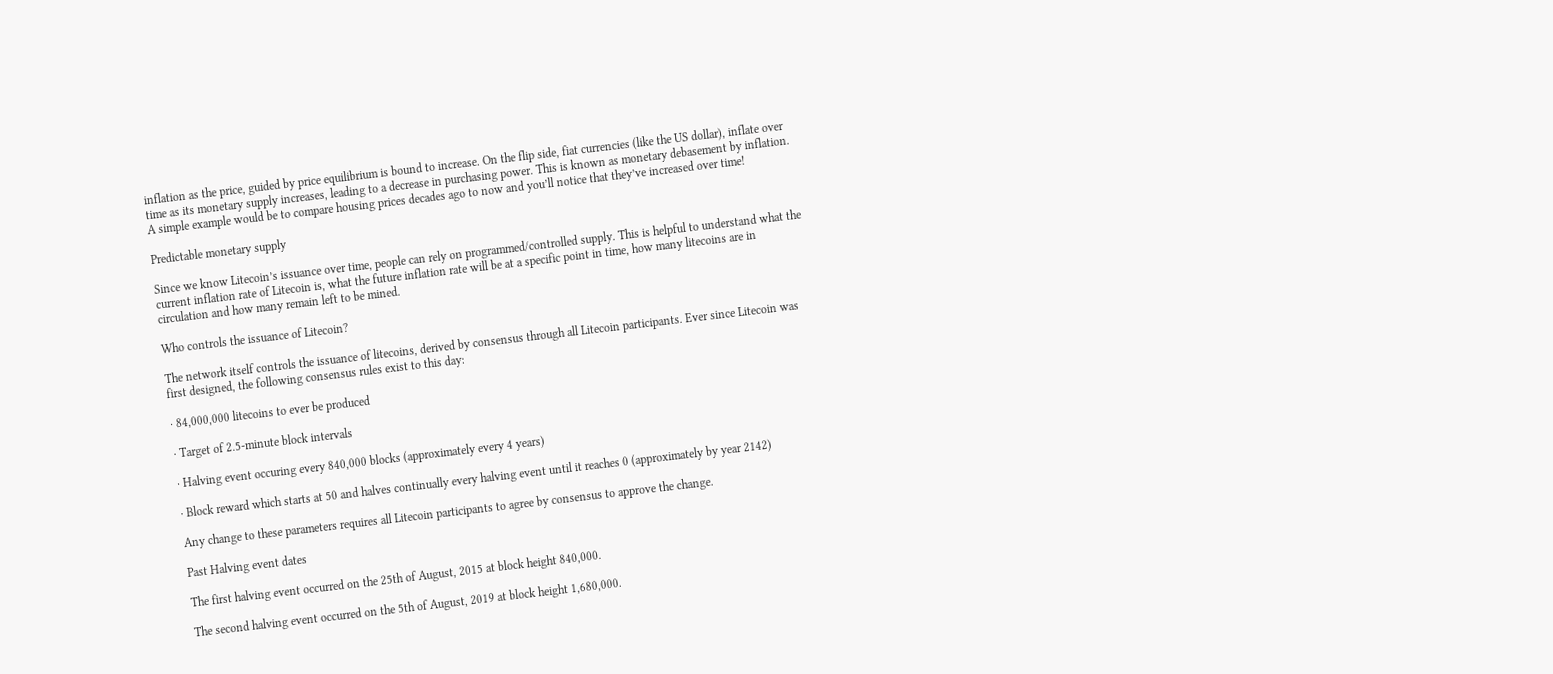inflation as the price, guided by price equilibrium is bound to increase. On the flip side, fiat currencies (like the US dollar), inflate over time as its monetary supply increases, leading to a decrease in purchasing power. This is known as monetary debasement by inflation. A simple example would be to compare housing prices decades ago to now and you’ll notice that they’ve increased over time!

Predictable monetary supply

Since we know Litecoin’s issuance over time, people can rely on programmed/controlled supply. This is helpful to understand what the current inflation rate of Litecoin is, what the future inflation rate will be at a specific point in time, how many litecoins are in circulation and how many remain left to be mined.

Who controls the issuance of Litecoin?

The network itself controls the issuance of litecoins, derived by consensus through all Litecoin participants. Ever since Litecoin was first designed, the following consensus rules exist to this day:

· 84,000,000 litecoins to ever be produced

· Target of 2.5-minute block intervals

· Halving event occuring every 840,000 blocks (approximately every 4 years)

· Block reward which starts at 50 and halves continually every halving event until it reaches 0 (approximately by year 2142)

Any change to these parameters requires all Litecoin participants to agree by consensus to approve the change.

Past Halving event dates

The first halving event occurred on the 25th of August, 2015 at block height 840,000.

The second halving event occurred on the 5th of August, 2019 at block height 1,680,000.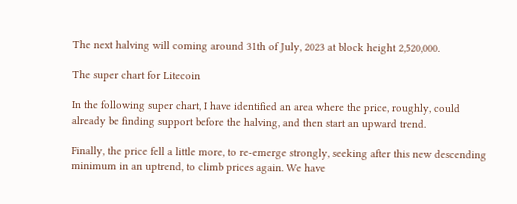The next halving will coming around 31th of July, 2023 at block height 2,520,000.

The super chart for Litecoin

In the following super chart, I have identified an area where the price, roughly, could already be finding support before the halving, and then start an upward trend.

Finally, the price fell a little more, to re-emerge strongly, seeking after this new descending minimum in an uptrend, to climb prices again. We have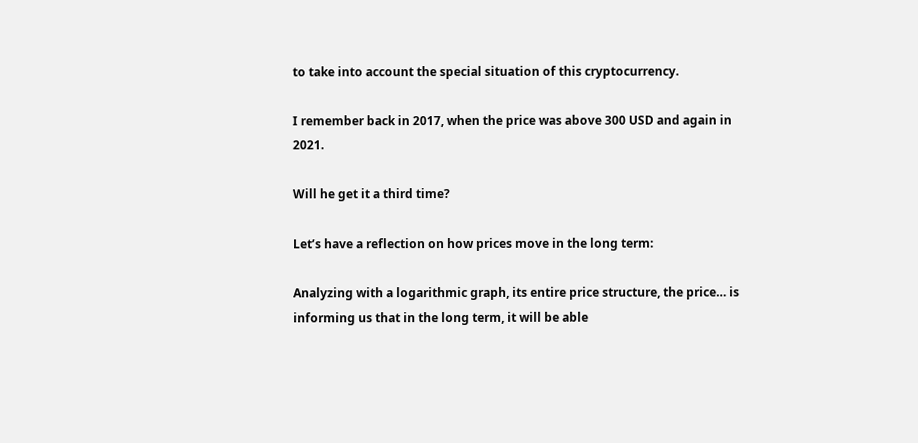to take into account the special situation of this cryptocurrency.

I remember back in 2017, when the price was above 300 USD and again in 2021.

Will he get it a third time?

Let’s have a reflection on how prices move in the long term:

Analyzing with a logarithmic graph, its entire price structure, the price… is informing us that in the long term, it will be able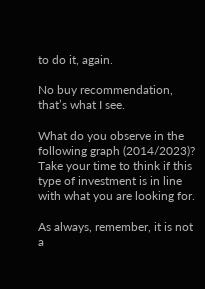to do it, again.

No buy recommendation, that’s what I see.

What do you observe in the following graph (2014/2023)? Take your time to think if this type of investment is in line with what you are looking for.

As always, remember, it is not a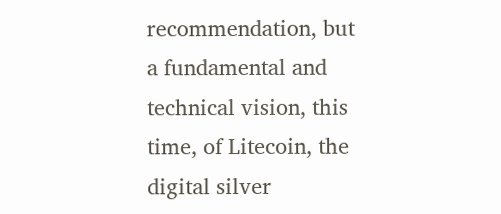recommendation, but a fundamental and technical vision, this time, of Litecoin, the digital silver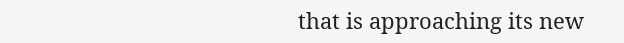that is approaching its new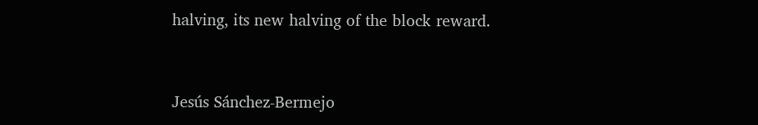halving, its new halving of the block reward.


Jesús Sánchez-Bermejo